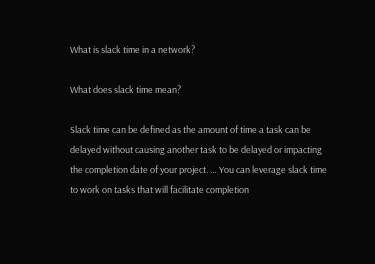What is slack time in a network?

What does slack time mean?

Slack time can be defined as the amount of time a task can be delayed without causing another task to be delayed or impacting the completion date of your project. … You can leverage slack time to work on tasks that will facilitate completion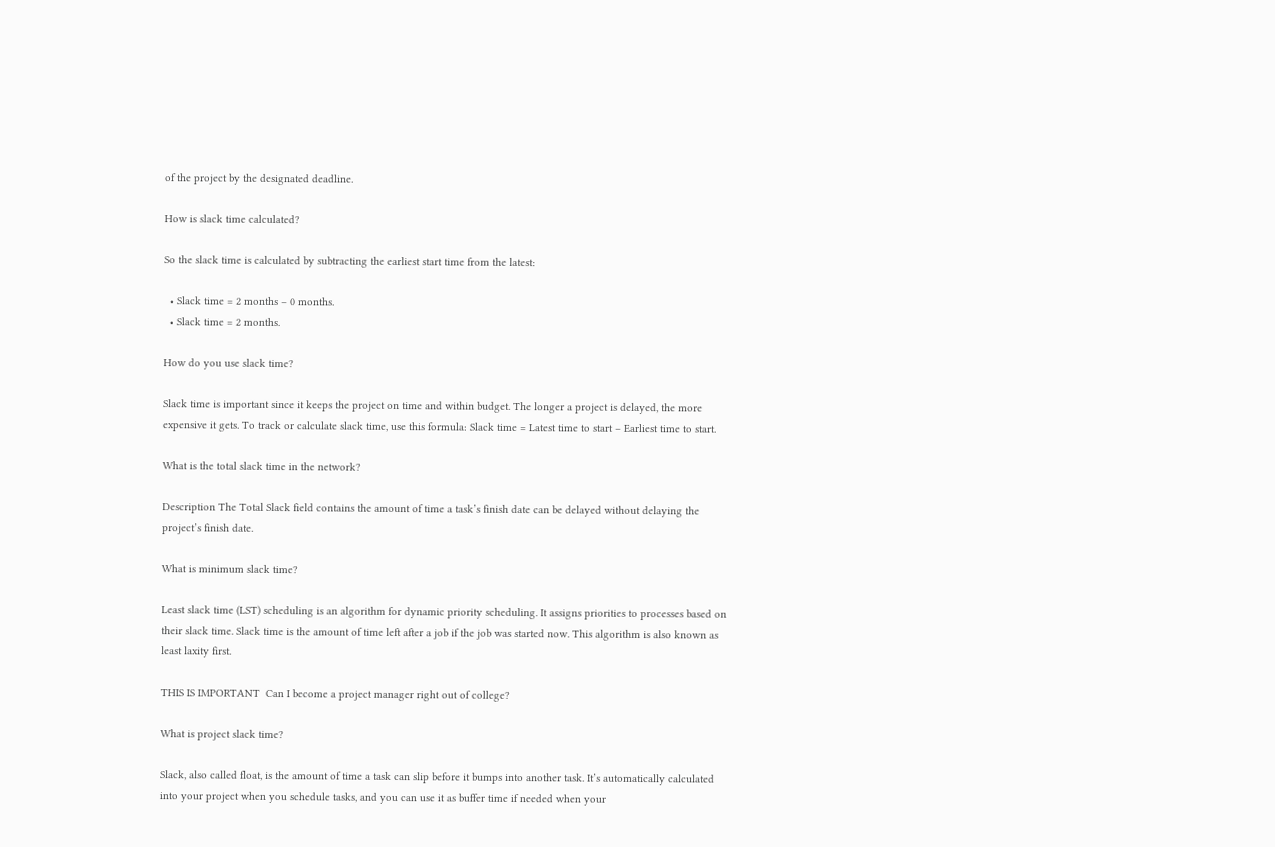of the project by the designated deadline.

How is slack time calculated?

So the slack time is calculated by subtracting the earliest start time from the latest:

  • Slack time = 2 months – 0 months.
  • Slack time = 2 months.

How do you use slack time?

Slack time is important since it keeps the project on time and within budget. The longer a project is delayed, the more expensive it gets. To track or calculate slack time, use this formula: Slack time = Latest time to start – Earliest time to start.

What is the total slack time in the network?

Description The Total Slack field contains the amount of time a task’s finish date can be delayed without delaying the project’s finish date.

What is minimum slack time?

Least slack time (LST) scheduling is an algorithm for dynamic priority scheduling. It assigns priorities to processes based on their slack time. Slack time is the amount of time left after a job if the job was started now. This algorithm is also known as least laxity first.

THIS IS IMPORTANT  Can I become a project manager right out of college?

What is project slack time?

Slack, also called float, is the amount of time a task can slip before it bumps into another task. It’s automatically calculated into your project when you schedule tasks, and you can use it as buffer time if needed when your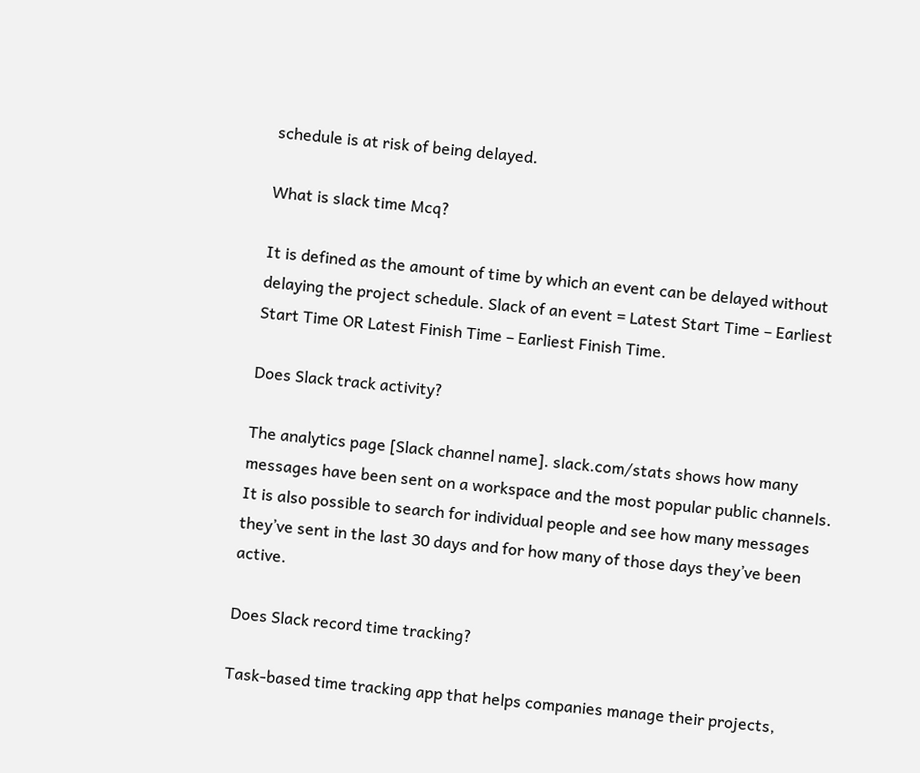schedule is at risk of being delayed.

What is slack time Mcq?

It is defined as the amount of time by which an event can be delayed without delaying the project schedule. Slack of an event = Latest Start Time – Earliest Start Time OR Latest Finish Time – Earliest Finish Time.

Does Slack track activity?

The analytics page [Slack channel name]. slack.com/stats shows how many messages have been sent on a workspace and the most popular public channels. It is also possible to search for individual people and see how many messages they’ve sent in the last 30 days and for how many of those days they’ve been active.

Does Slack record time tracking?

Task-based time tracking app that helps companies manage their projects,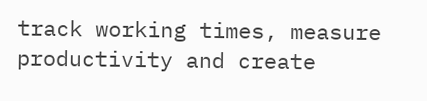track working times, measure productivity and create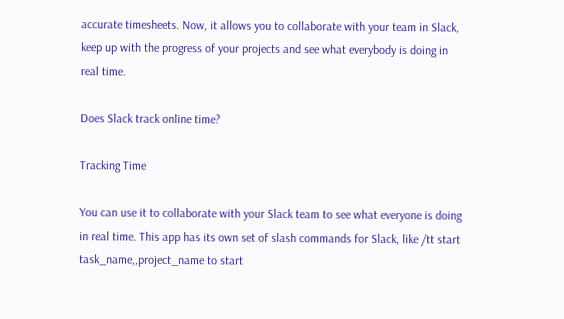accurate timesheets. Now, it allows you to collaborate with your team in Slack, keep up with the progress of your projects and see what everybody is doing in real time.

Does Slack track online time?

Tracking Time

You can use it to collaborate with your Slack team to see what everyone is doing in real time. This app has its own set of slash commands for Slack, like /tt start task_name,,project_name to start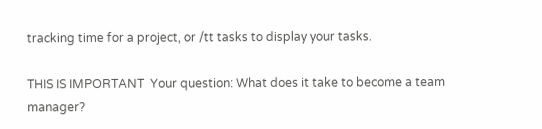tracking time for a project, or /tt tasks to display your tasks.

THIS IS IMPORTANT  Your question: What does it take to become a team manager?